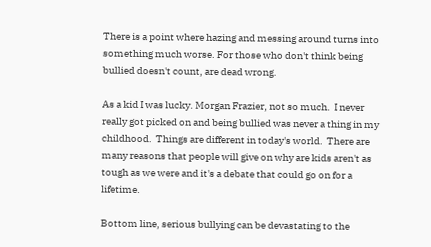There is a point where hazing and messing around turns into something much worse. For those who don't think being bullied doesn't count, are dead wrong.

As a kid I was lucky. Morgan Frazier, not so much.  I never really got picked on and being bullied was never a thing in my childhood.  Things are different in today's world.  There are many reasons that people will give on why are kids aren't as tough as we were and it's a debate that could go on for a lifetime.

Bottom line, serious bullying can be devastating to the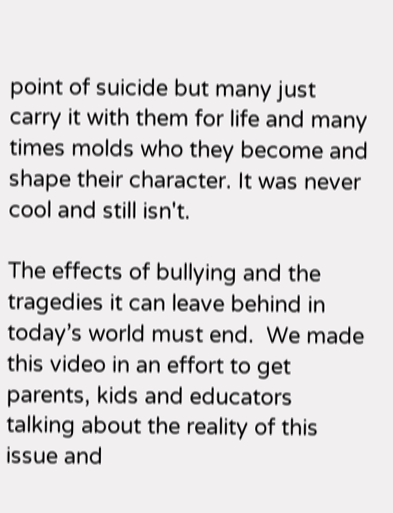point of suicide but many just carry it with them for life and many times molds who they become and shape their character. It was never cool and still isn't.

The effects of bullying and the tragedies it can leave behind in today’s world must end.  We made this video in an effort to get parents, kids and educators talking about the reality of this issue and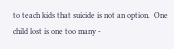to teach kids that suicide is not an option.  One child lost is one too many -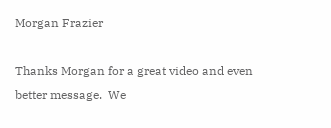Morgan Frazier

Thanks Morgan for a great video and even better message.  We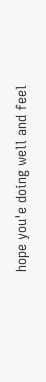hope you'e doing well and feel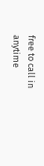free to call in anytime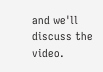and we'll discuss the video.